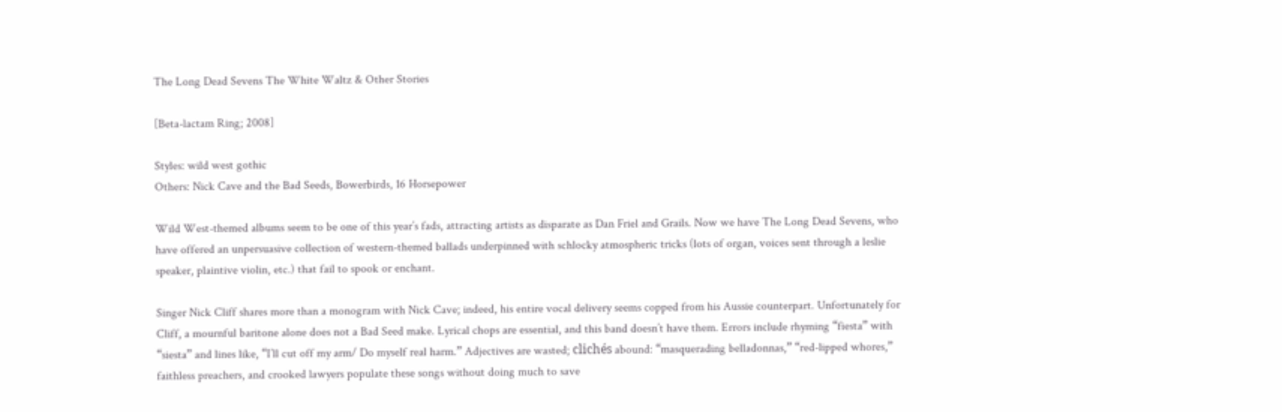The Long Dead Sevens The White Waltz & Other Stories

[Beta-lactam Ring; 2008]

Styles: wild west gothic
Others: Nick Cave and the Bad Seeds, Bowerbirds, 16 Horsepower

Wild West-themed albums seem to be one of this year’s fads, attracting artists as disparate as Dan Friel and Grails. Now we have The Long Dead Sevens, who have offered an unpersuasive collection of western-themed ballads underpinned with schlocky atmospheric tricks (lots of organ, voices sent through a leslie speaker, plaintive violin, etc.) that fail to spook or enchant.

Singer Nick Cliff shares more than a monogram with Nick Cave; indeed, his entire vocal delivery seems copped from his Aussie counterpart. Unfortunately for Cliff, a mournful baritone alone does not a Bad Seed make. Lyrical chops are essential, and this band doesn’t have them. Errors include rhyming “fiesta” with “siesta” and lines like, “I’ll cut off my arm/ Do myself real harm.” Adjectives are wasted; clichés abound: “masquerading belladonnas,” “red-lipped whores,” faithless preachers, and crooked lawyers populate these songs without doing much to save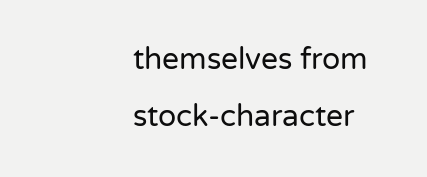themselves from stock-character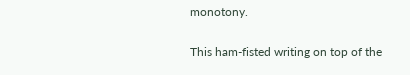monotony.

This ham-fisted writing on top of the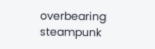overbearing steampunk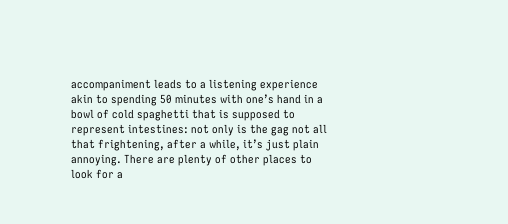accompaniment leads to a listening experience akin to spending 50 minutes with one’s hand in a bowl of cold spaghetti that is supposed to represent intestines: not only is the gag not all that frightening, after a while, it’s just plain annoying. There are plenty of other places to look for a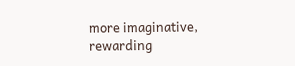more imaginative, rewarding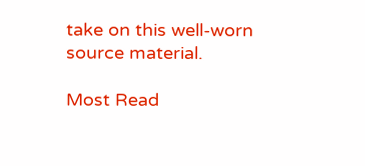take on this well-worn source material.

Most Read